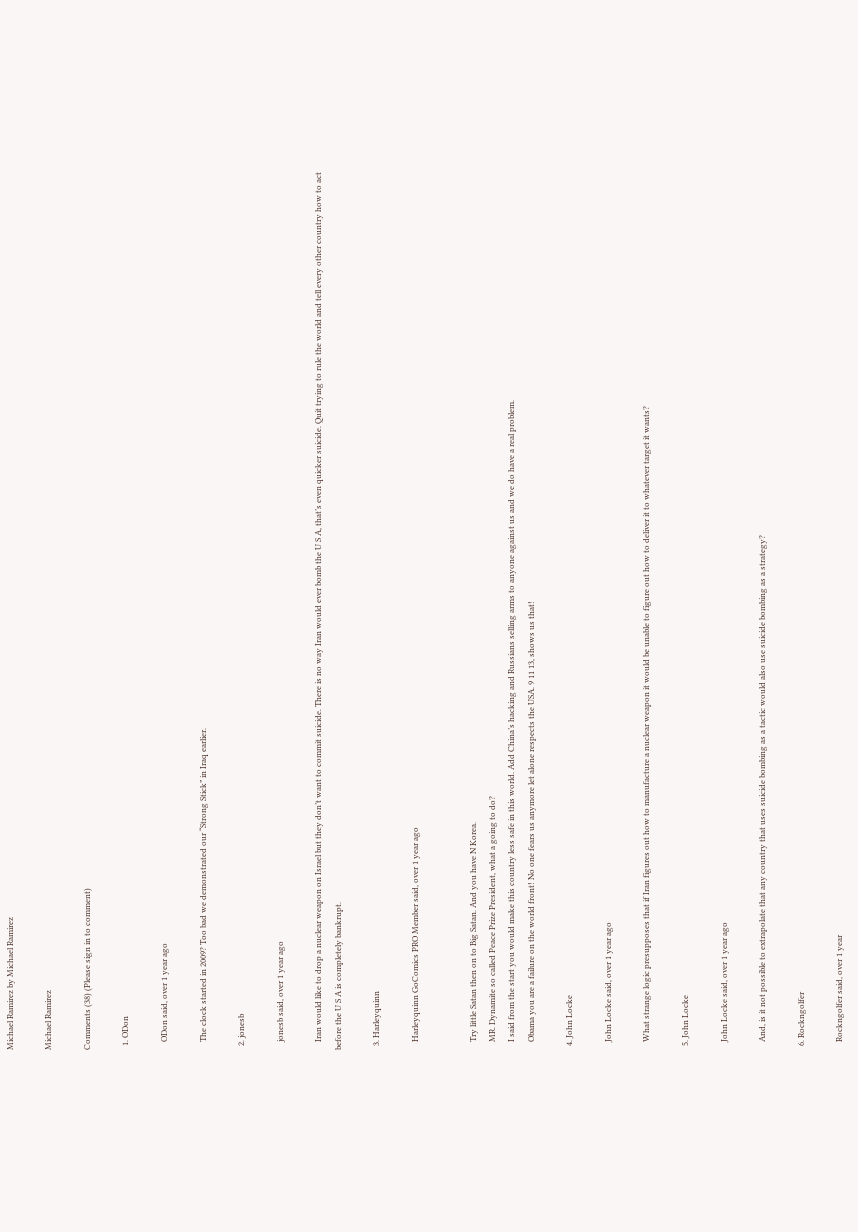Michael Ramirez by Michael Ramirez

Michael Ramirez

Comments (38) (Please sign in to comment)

  1. ODon

    ODon said, over 1 year ago

    The clock started in 2009? Too bad we demonstrated our “Strong Stick” in Iraq earlier.

  2. jonesb

    jonesb said, over 1 year ago

    Iran would like to drop a nuclear weapon on Israel but they don’t want to commit suicide. There is no way Iran would ever bomb the U S A, that’s even quicker suicide. Quit trying to rule the world and tell every other country how to act before the U S A is completely bankrupt.

  3. Harleyquinn

    Harleyquinn GoComics PRO Member said, over 1 year ago


    Try little Satan then on to Big Satan. And you have N Korea.
    MR. Dynamite so called Peace Prize President, what a going to do?
    I said from the start you would make this country less safe in this world. Add China’s hacking and Russians selling arms to anyone against us and we do have a real problem.
    Obama you are a failure on the world front! No one fears us anymore let alone respects the USA. 9 11 13, shows us that!

  4. John Locke

    John Locke said, over 1 year ago

    What strange logic presupposes that if Iran figures out how to manufacture a nuclear weapon it would be unable to figure out how to deliver it to whatever target it wants?

  5. John Locke

    John Locke said, over 1 year ago

    And, is it not possible to extrapolate that any country that uses suicide bombing as a tactic would also use suicide bombing as a strategy?

  6. Rockngolfer

    Rockngolfer said, over 1 year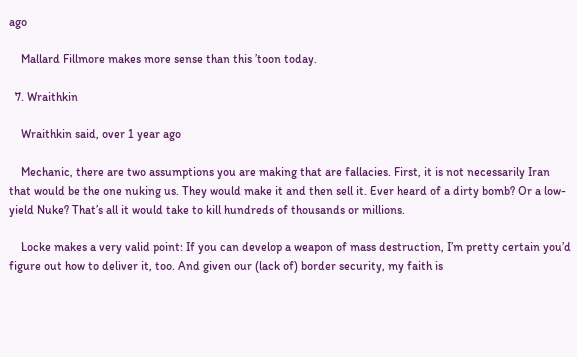ago

    Mallard Fillmore makes more sense than this ’toon today.

  7. Wraithkin

    Wraithkin said, over 1 year ago

    Mechanic, there are two assumptions you are making that are fallacies. First, it is not necessarily Iran that would be the one nuking us. They would make it and then sell it. Ever heard of a dirty bomb? Or a low-yield Nuke? That’s all it would take to kill hundreds of thousands or millions.

    Locke makes a very valid point: If you can develop a weapon of mass destruction, I’m pretty certain you’d figure out how to deliver it, too. And given our (lack of) border security, my faith is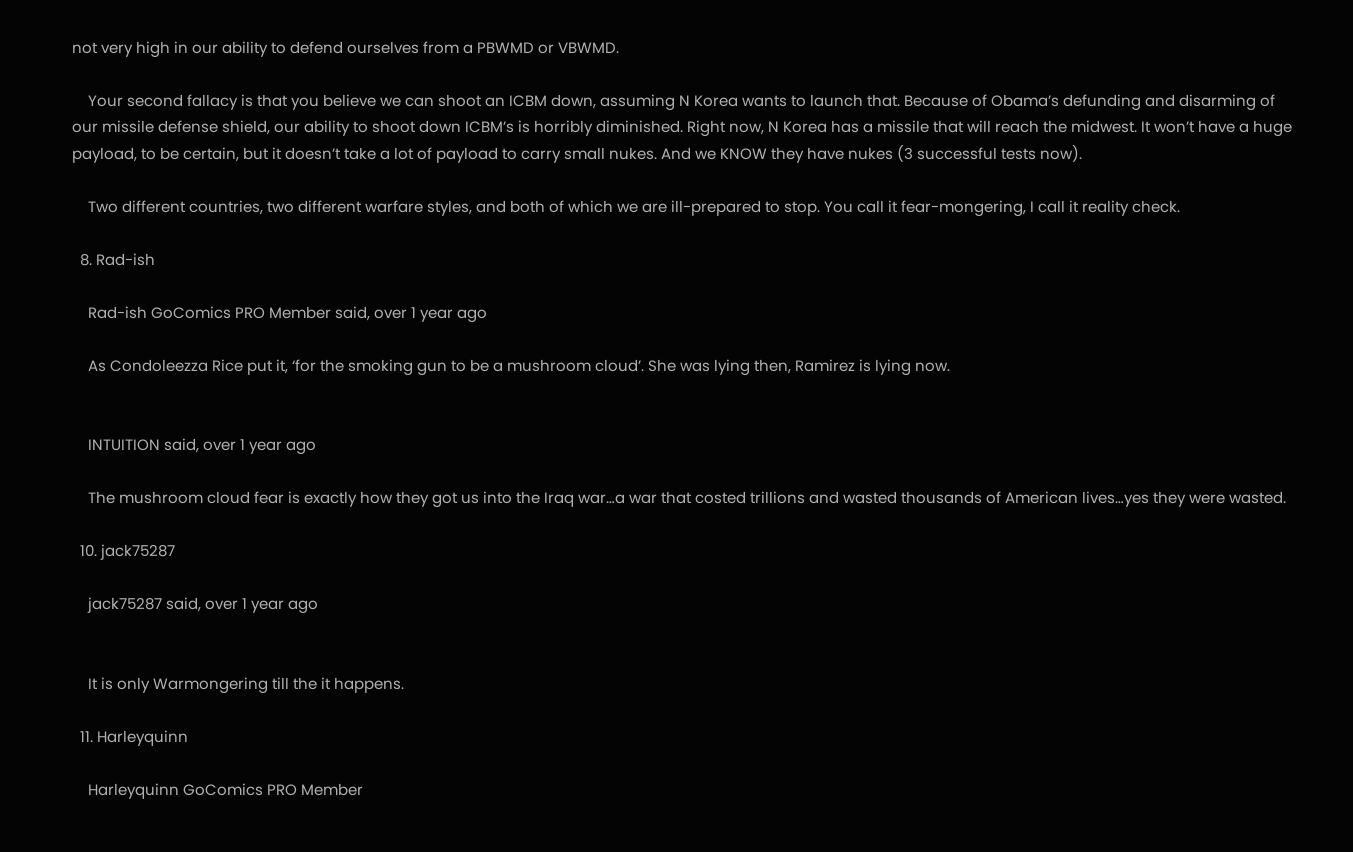not very high in our ability to defend ourselves from a PBWMD or VBWMD.

    Your second fallacy is that you believe we can shoot an ICBM down, assuming N Korea wants to launch that. Because of Obama’s defunding and disarming of our missile defense shield, our ability to shoot down ICBM’s is horribly diminished. Right now, N Korea has a missile that will reach the midwest. It won’t have a huge payload, to be certain, but it doesn’t take a lot of payload to carry small nukes. And we KNOW they have nukes (3 successful tests now).

    Two different countries, two different warfare styles, and both of which we are ill-prepared to stop. You call it fear-mongering, I call it reality check.

  8. Rad-ish

    Rad-ish GoComics PRO Member said, over 1 year ago

    As Condoleezza Rice put it, ‘for the smoking gun to be a mushroom cloud’. She was lying then, Ramirez is lying now.


    INTUITION said, over 1 year ago

    The mushroom cloud fear is exactly how they got us into the Iraq war…a war that costed trillions and wasted thousands of American lives…yes they were wasted.

  10. jack75287

    jack75287 said, over 1 year ago


    It is only Warmongering till the it happens.

  11. Harleyquinn

    Harleyquinn GoComics PRO Member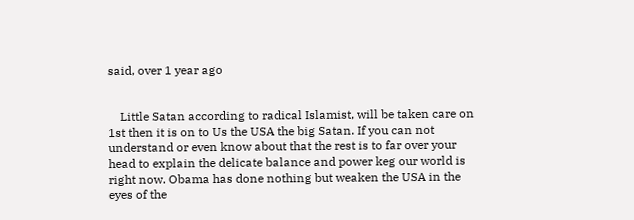said, over 1 year ago


    Little Satan according to radical Islamist, will be taken care on 1st then it is on to Us the USA the big Satan. If you can not understand or even know about that the rest is to far over your head to explain the delicate balance and power keg our world is right now. Obama has done nothing but weaken the USA in the eyes of the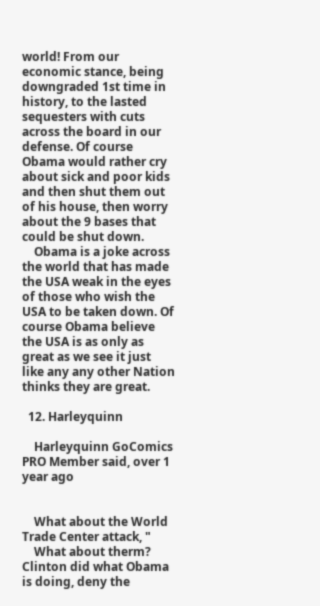world! From our economic stance, being downgraded 1st time in history, to the lasted sequesters with cuts across the board in our defense. Of course Obama would rather cry about sick and poor kids and then shut them out of his house, then worry about the 9 bases that could be shut down.
    Obama is a joke across the world that has made the USA weak in the eyes of those who wish the USA to be taken down. Of course Obama believe the USA is as only as great as we see it just like any any other Nation thinks they are great.

  12. Harleyquinn

    Harleyquinn GoComics PRO Member said, over 1 year ago


    What about the World Trade Center attack, "
    What about therm? Clinton did what Obama is doing, deny the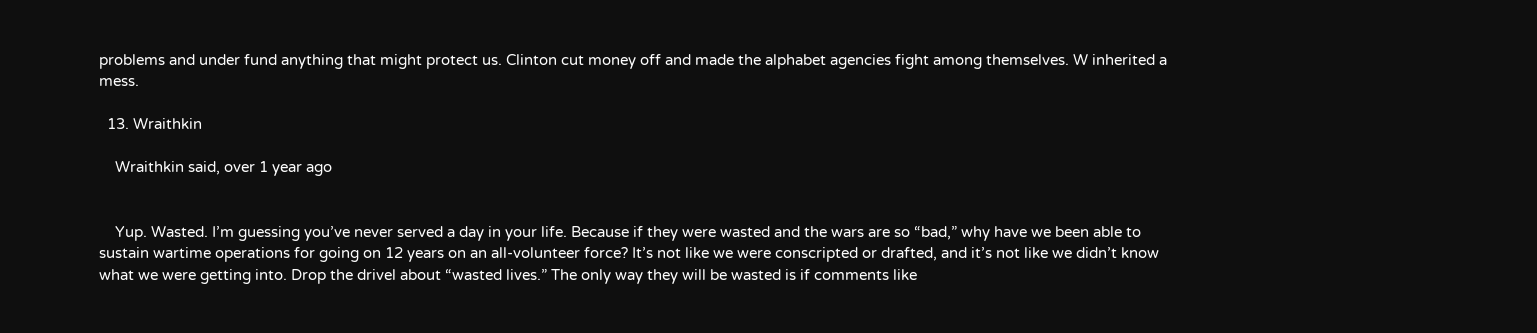problems and under fund anything that might protect us. Clinton cut money off and made the alphabet agencies fight among themselves. W inherited a mess.

  13. Wraithkin

    Wraithkin said, over 1 year ago


    Yup. Wasted. I’m guessing you’ve never served a day in your life. Because if they were wasted and the wars are so “bad,” why have we been able to sustain wartime operations for going on 12 years on an all-volunteer force? It’s not like we were conscripted or drafted, and it’s not like we didn’t know what we were getting into. Drop the drivel about “wasted lives.” The only way they will be wasted is if comments like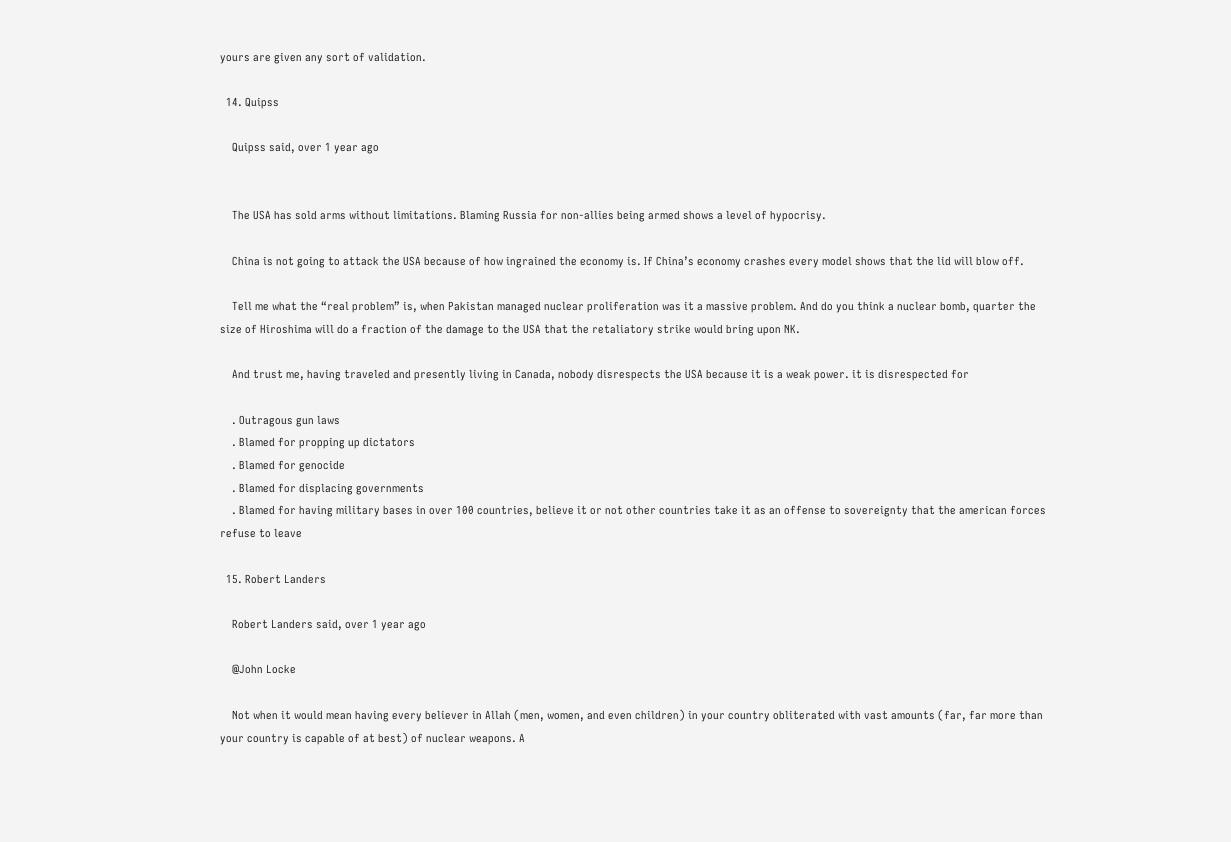yours are given any sort of validation.

  14. Quipss

    Quipss said, over 1 year ago


    The USA has sold arms without limitations. Blaming Russia for non-allies being armed shows a level of hypocrisy.

    China is not going to attack the USA because of how ingrained the economy is. If China’s economy crashes every model shows that the lid will blow off.

    Tell me what the “real problem” is, when Pakistan managed nuclear proliferation was it a massive problem. And do you think a nuclear bomb, quarter the size of Hiroshima will do a fraction of the damage to the USA that the retaliatory strike would bring upon NK.

    And trust me, having traveled and presently living in Canada, nobody disrespects the USA because it is a weak power. it is disrespected for

    . Outragous gun laws
    . Blamed for propping up dictators
    . Blamed for genocide
    . Blamed for displacing governments
    . Blamed for having military bases in over 100 countries, believe it or not other countries take it as an offense to sovereignty that the american forces refuse to leave

  15. Robert Landers

    Robert Landers said, over 1 year ago

    @John Locke

    Not when it would mean having every believer in Allah (men, women, and even children) in your country obliterated with vast amounts (far, far more than your country is capable of at best) of nuclear weapons. A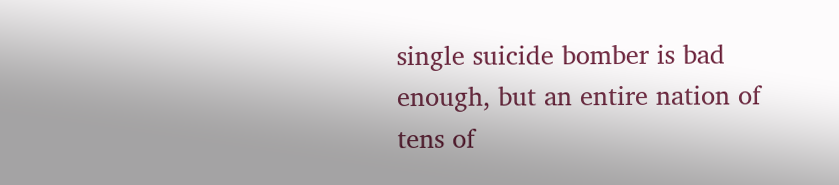single suicide bomber is bad enough, but an entire nation of tens of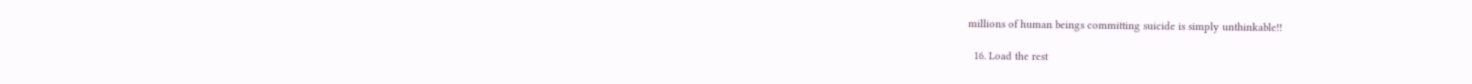millions of human beings committing suicide is simply unthinkable!!

  16. Load the rest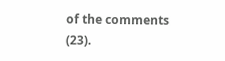of the comments (23).